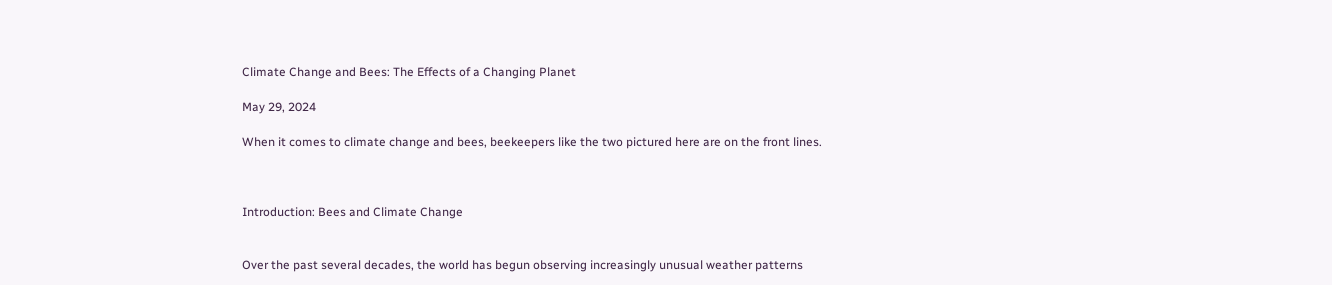Climate Change and Bees: The Effects of a Changing Planet

May 29, 2024

When it comes to climate change and bees, beekeepers like the two pictured here are on the front lines.



Introduction: Bees and Climate Change


Over the past several decades, the world has begun observing increasingly unusual weather patterns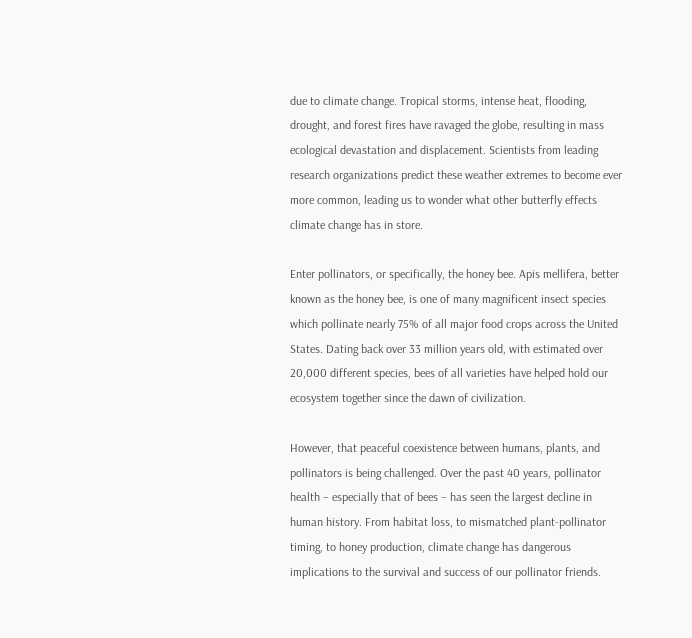due to climate change. Tropical storms, intense heat, flooding, drought, and forest fires have ravaged the globe, resulting in mass ecological devastation and displacement. Scientists from leading research organizations predict these weather extremes to become ever more common, leading us to wonder what other butterfly effects climate change has in store.

Enter pollinators, or specifically, the honey bee. Apis mellifera, better known as the honey bee, is one of many magnificent insect species which pollinate nearly 75% of all major food crops across the United States. Dating back over 33 million years old, with estimated over 20,000 different species, bees of all varieties have helped hold our ecosystem together since the dawn of civilization.

However, that peaceful coexistence between humans, plants, and pollinators is being challenged. Over the past 40 years, pollinator health – especially that of bees – has seen the largest decline in human history. From habitat loss, to mismatched plant-pollinator timing, to honey production, climate change has dangerous implications to the survival and success of our pollinator friends.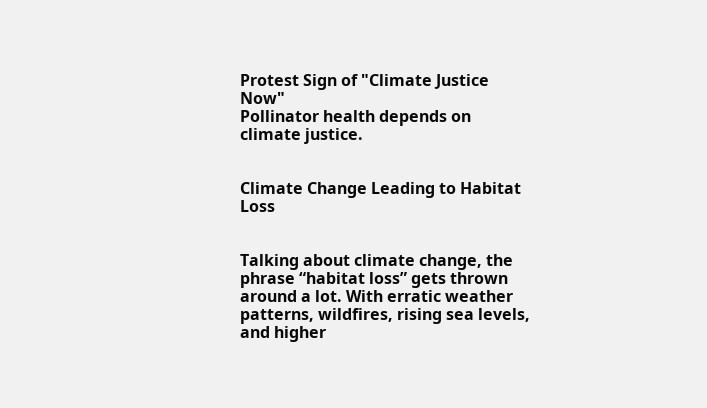Protest Sign of "Climate Justice Now"
Pollinator health depends on climate justice.


Climate Change Leading to Habitat Loss


Talking about climate change, the phrase “habitat loss” gets thrown around a lot. With erratic weather patterns, wildfires, rising sea levels, and higher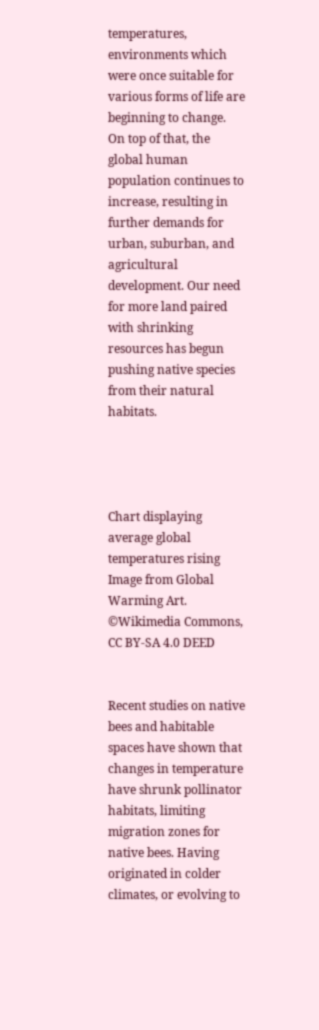temperatures, environments which were once suitable for various forms of life are beginning to change. On top of that, the global human population continues to increase, resulting in further demands for urban, suburban, and agricultural development. Our need for more land paired with shrinking resources has begun pushing native species from their natural habitats.




Chart displaying average global temperatures rising
Image from Global Warming Art. ©Wikimedia Commons, CC BY-SA 4.0 DEED


Recent studies on native bees and habitable spaces have shown that changes in temperature have shrunk pollinator habitats, limiting migration zones for native bees. Having originated in colder climates, or evolving to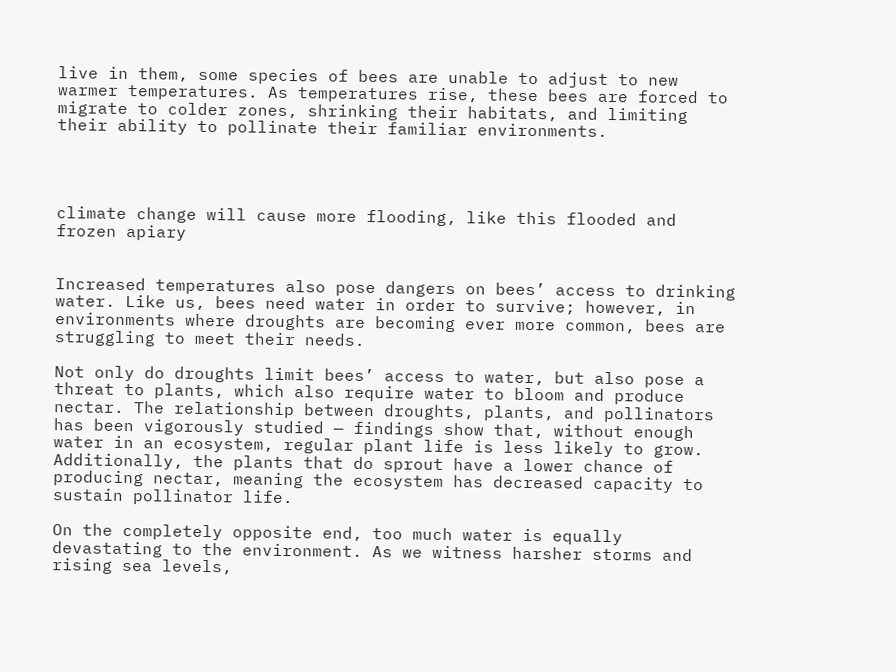live in them, some species of bees are unable to adjust to new warmer temperatures. As temperatures rise, these bees are forced to migrate to colder zones, shrinking their habitats, and limiting their ability to pollinate their familiar environments.




climate change will cause more flooding, like this flooded and frozen apiary


Increased temperatures also pose dangers on bees’ access to drinking water. Like us, bees need water in order to survive; however, in environments where droughts are becoming ever more common, bees are struggling to meet their needs.

Not only do droughts limit bees’ access to water, but also pose a threat to plants, which also require water to bloom and produce nectar. The relationship between droughts, plants, and pollinators has been vigorously studied — findings show that, without enough water in an ecosystem, regular plant life is less likely to grow. Additionally, the plants that do sprout have a lower chance of producing nectar, meaning the ecosystem has decreased capacity to sustain pollinator life.

On the completely opposite end, too much water is equally devastating to the environment. As we witness harsher storms and rising sea levels,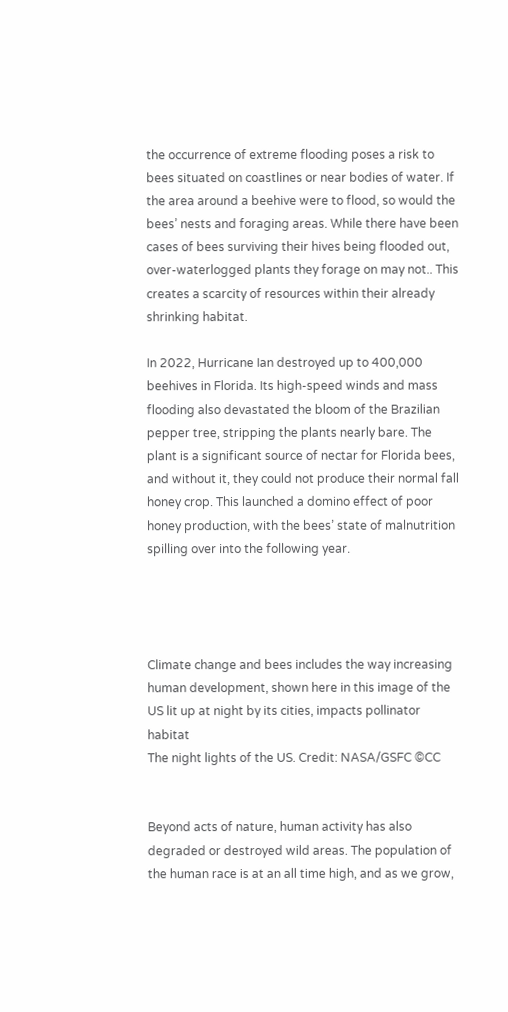the occurrence of extreme flooding poses a risk to bees situated on coastlines or near bodies of water. If the area around a beehive were to flood, so would the bees’ nests and foraging areas. While there have been cases of bees surviving their hives being flooded out, over-waterlogged plants they forage on may not.. This creates a scarcity of resources within their already shrinking habitat.

In 2022, Hurricane Ian destroyed up to 400,000 beehives in Florida. Its high-speed winds and mass flooding also devastated the bloom of the Brazilian pepper tree, stripping the plants nearly bare. The plant is a significant source of nectar for Florida bees, and without it, they could not produce their normal fall honey crop. This launched a domino effect of poor honey production, with the bees’ state of malnutrition spilling over into the following year.




Climate change and bees includes the way increasing human development, shown here in this image of the US lit up at night by its cities, impacts pollinator habitat
The night lights of the US. Credit: NASA/GSFC ©CC


Beyond acts of nature, human activity has also degraded or destroyed wild areas. The population of the human race is at an all time high, and as we grow,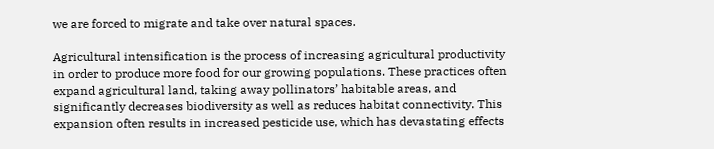we are forced to migrate and take over natural spaces.

Agricultural intensification is the process of increasing agricultural productivity in order to produce more food for our growing populations. These practices often expand agricultural land, taking away pollinators’ habitable areas, and significantly decreases biodiversity as well as reduces habitat connectivity. This expansion often results in increased pesticide use, which has devastating effects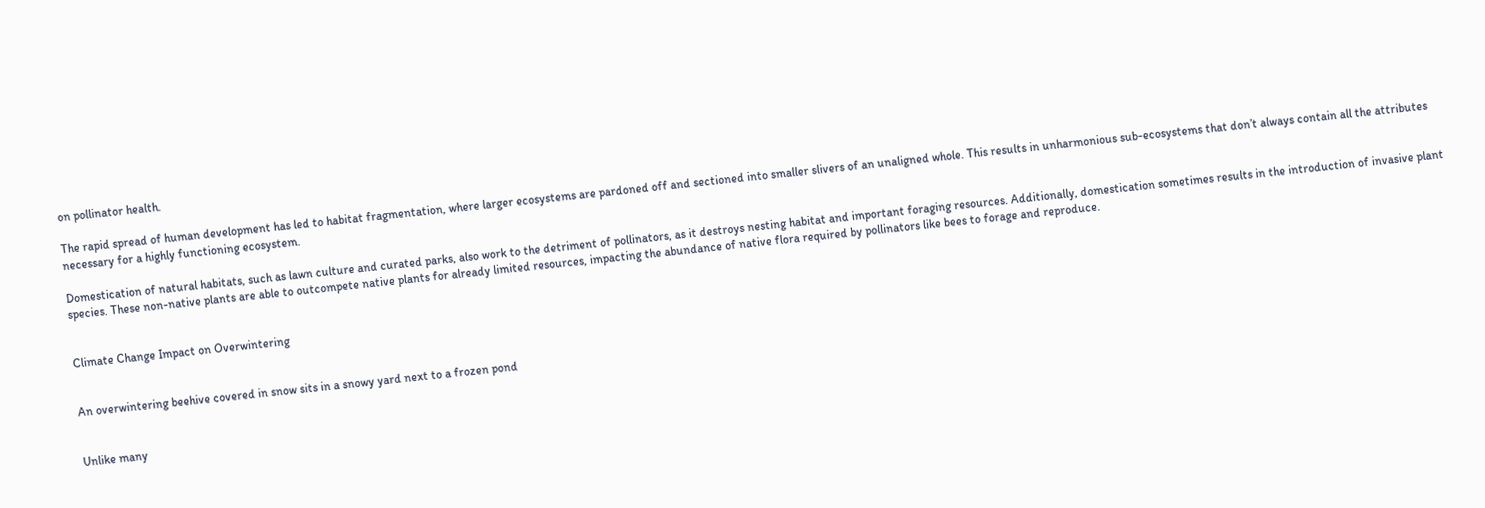on pollinator health.

The rapid spread of human development has led to habitat fragmentation, where larger ecosystems are pardoned off and sectioned into smaller slivers of an unaligned whole. This results in unharmonious sub-ecosystems that don’t always contain all the attributes necessary for a highly functioning ecosystem.

Domestication of natural habitats, such as lawn culture and curated parks, also work to the detriment of pollinators, as it destroys nesting habitat and important foraging resources. Additionally, domestication sometimes results in the introduction of invasive plant species. These non-native plants are able to outcompete native plants for already limited resources, impacting the abundance of native flora required by pollinators like bees to forage and reproduce.


Climate Change Impact on Overwintering


An overwintering beehive covered in snow sits in a snowy yard next to a frozen pond


Unlike many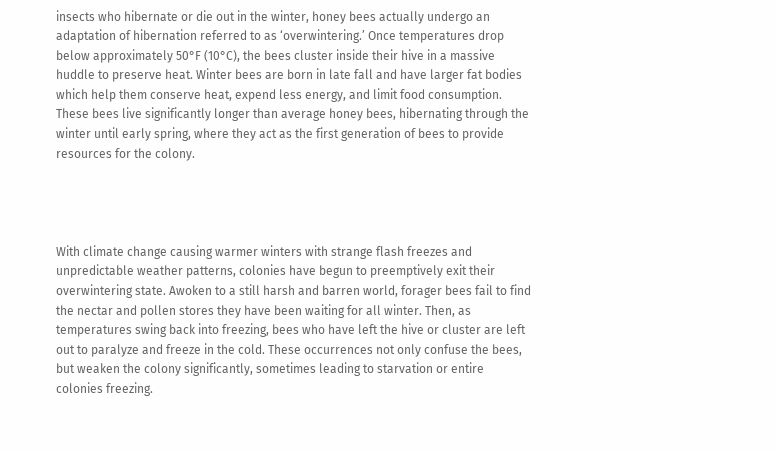insects who hibernate or die out in the winter, honey bees actually undergo an adaptation of hibernation referred to as ‘overwintering.’ Once temperatures drop below approximately 50°F (10°C), the bees cluster inside their hive in a massive huddle to preserve heat. Winter bees are born in late fall and have larger fat bodies which help them conserve heat, expend less energy, and limit food consumption. These bees live significantly longer than average honey bees, hibernating through the winter until early spring, where they act as the first generation of bees to provide resources for the colony.




With climate change causing warmer winters with strange flash freezes and unpredictable weather patterns, colonies have begun to preemptively exit their overwintering state. Awoken to a still harsh and barren world, forager bees fail to find the nectar and pollen stores they have been waiting for all winter. Then, as temperatures swing back into freezing, bees who have left the hive or cluster are left out to paralyze and freeze in the cold. These occurrences not only confuse the bees, but weaken the colony significantly, sometimes leading to starvation or entire colonies freezing.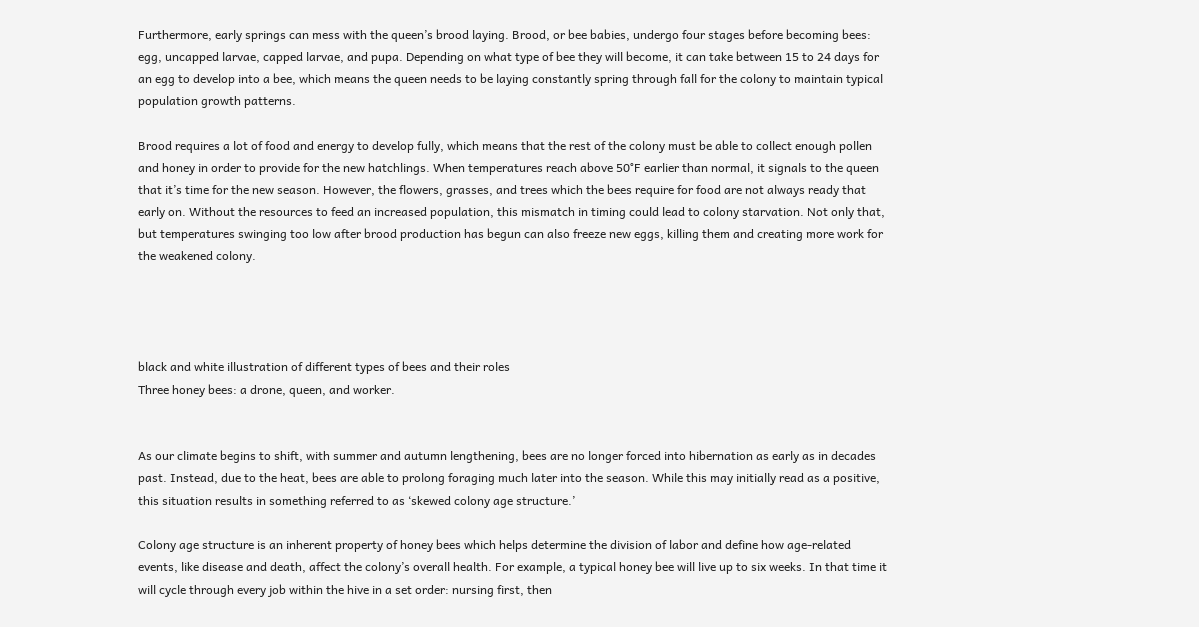Furthermore, early springs can mess with the queen’s brood laying. Brood, or bee babies, undergo four stages before becoming bees: egg, uncapped larvae, capped larvae, and pupa. Depending on what type of bee they will become, it can take between 15 to 24 days for an egg to develop into a bee, which means the queen needs to be laying constantly spring through fall for the colony to maintain typical population growth patterns.

Brood requires a lot of food and energy to develop fully, which means that the rest of the colony must be able to collect enough pollen and honey in order to provide for the new hatchlings. When temperatures reach above 50°F earlier than normal, it signals to the queen that it’s time for the new season. However, the flowers, grasses, and trees which the bees require for food are not always ready that early on. Without the resources to feed an increased population, this mismatch in timing could lead to colony starvation. Not only that, but temperatures swinging too low after brood production has begun can also freeze new eggs, killing them and creating more work for the weakened colony.




black and white illustration of different types of bees and their roles
Three honey bees: a drone, queen, and worker.


As our climate begins to shift, with summer and autumn lengthening, bees are no longer forced into hibernation as early as in decades past. Instead, due to the heat, bees are able to prolong foraging much later into the season. While this may initially read as a positive, this situation results in something referred to as ‘skewed colony age structure.’

Colony age structure is an inherent property of honey bees which helps determine the division of labor and define how age-related events, like disease and death, affect the colony’s overall health. For example, a typical honey bee will live up to six weeks. In that time it will cycle through every job within the hive in a set order: nursing first, then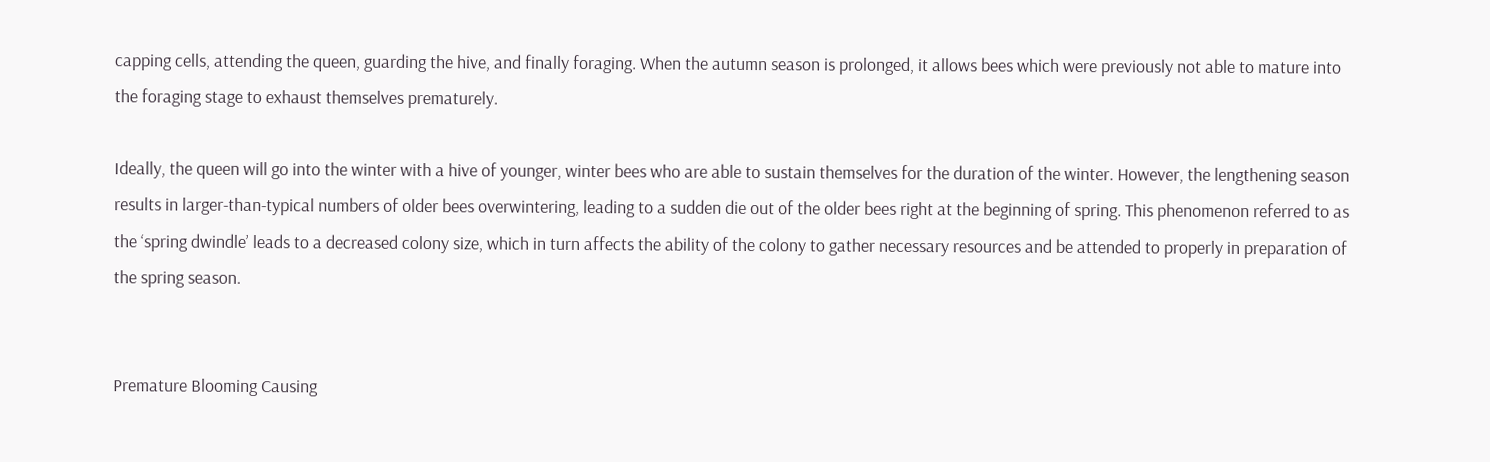capping cells, attending the queen, guarding the hive, and finally foraging. When the autumn season is prolonged, it allows bees which were previously not able to mature into the foraging stage to exhaust themselves prematurely.

Ideally, the queen will go into the winter with a hive of younger, winter bees who are able to sustain themselves for the duration of the winter. However, the lengthening season results in larger-than-typical numbers of older bees overwintering, leading to a sudden die out of the older bees right at the beginning of spring. This phenomenon referred to as the ‘spring dwindle’ leads to a decreased colony size, which in turn affects the ability of the colony to gather necessary resources and be attended to properly in preparation of the spring season.


Premature Blooming Causing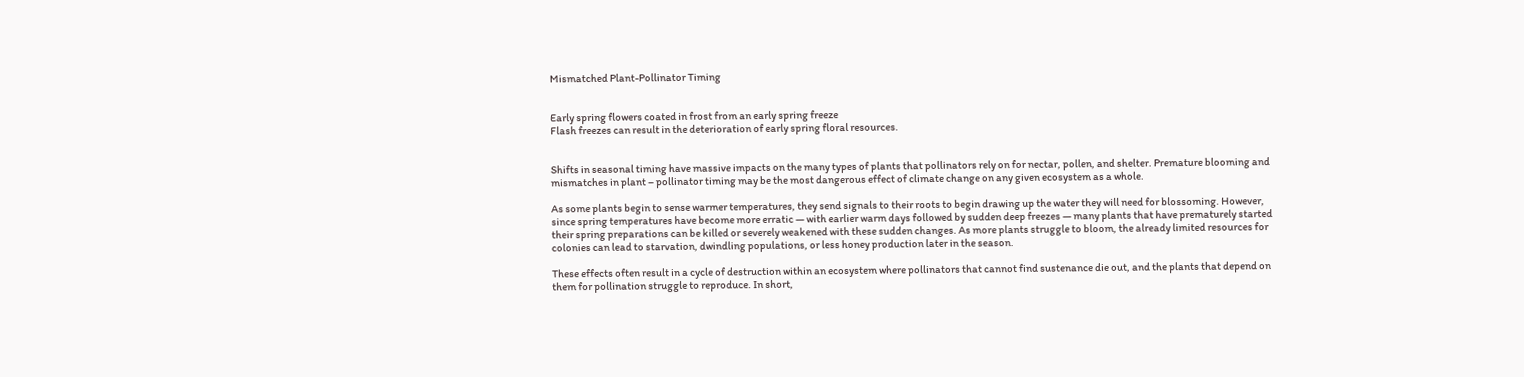Mismatched Plant-Pollinator Timing


Early spring flowers coated in frost from an early spring freeze
Flash freezes can result in the deterioration of early spring floral resources.


Shifts in seasonal timing have massive impacts on the many types of plants that pollinators rely on for nectar, pollen, and shelter. Premature blooming and mismatches in plant – pollinator timing may be the most dangerous effect of climate change on any given ecosystem as a whole.

As some plants begin to sense warmer temperatures, they send signals to their roots to begin drawing up the water they will need for blossoming. However, since spring temperatures have become more erratic — with earlier warm days followed by sudden deep freezes — many plants that have prematurely started their spring preparations can be killed or severely weakened with these sudden changes. As more plants struggle to bloom, the already limited resources for colonies can lead to starvation, dwindling populations, or less honey production later in the season.

These effects often result in a cycle of destruction within an ecosystem where pollinators that cannot find sustenance die out, and the plants that depend on them for pollination struggle to reproduce. In short,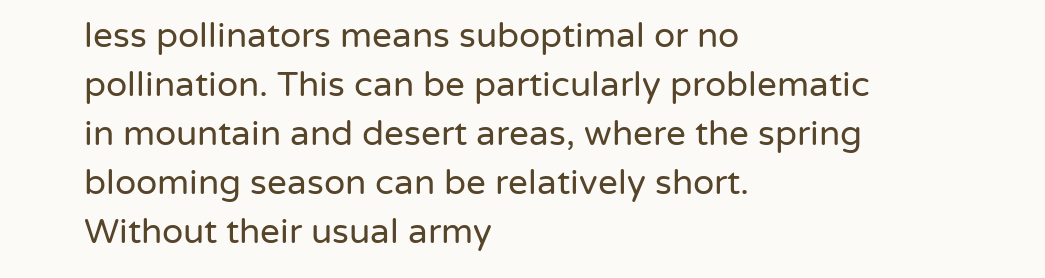less pollinators means suboptimal or no pollination. This can be particularly problematic in mountain and desert areas, where the spring blooming season can be relatively short. Without their usual army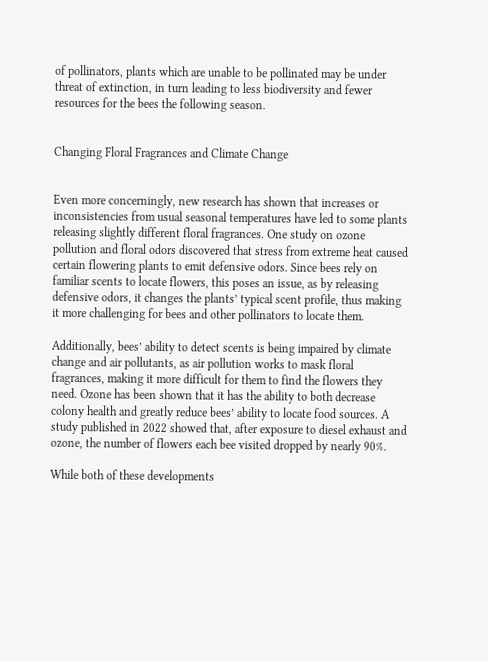of pollinators, plants which are unable to be pollinated may be under threat of extinction, in turn leading to less biodiversity and fewer resources for the bees the following season.


Changing Floral Fragrances and Climate Change


Even more concerningly, new research has shown that increases or inconsistencies from usual seasonal temperatures have led to some plants releasing slightly different floral fragrances. One study on ozone pollution and floral odors discovered that stress from extreme heat caused certain flowering plants to emit defensive odors. Since bees rely on familiar scents to locate flowers, this poses an issue, as by releasing defensive odors, it changes the plants’ typical scent profile, thus making it more challenging for bees and other pollinators to locate them.

Additionally, bees’ ability to detect scents is being impaired by climate change and air pollutants, as air pollution works to mask floral fragrances, making it more difficult for them to find the flowers they need. Ozone has been shown that it has the ability to both decrease colony health and greatly reduce bees’ ability to locate food sources. A study published in 2022 showed that, after exposure to diesel exhaust and ozone, the number of flowers each bee visited dropped by nearly 90%.

While both of these developments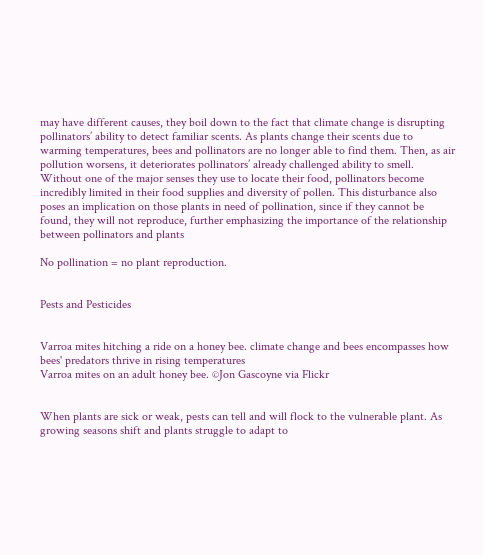may have different causes, they boil down to the fact that climate change is disrupting pollinators’ ability to detect familiar scents. As plants change their scents due to warming temperatures, bees and pollinators are no longer able to find them. Then, as air pollution worsens, it deteriorates pollinators’ already challenged ability to smell. Without one of the major senses they use to locate their food, pollinators become incredibly limited in their food supplies and diversity of pollen. This disturbance also poses an implication on those plants in need of pollination, since if they cannot be found, they will not reproduce, further emphasizing the importance of the relationship between pollinators and plants

No pollination = no plant reproduction.


Pests and Pesticides


Varroa mites hitching a ride on a honey bee. climate change and bees encompasses how bees' predators thrive in rising temperatures
Varroa mites on an adult honey bee. ©Jon Gascoyne via Flickr


When plants are sick or weak, pests can tell and will flock to the vulnerable plant. As growing seasons shift and plants struggle to adapt to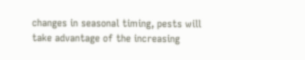changes in seasonal timing, pests will take advantage of the increasing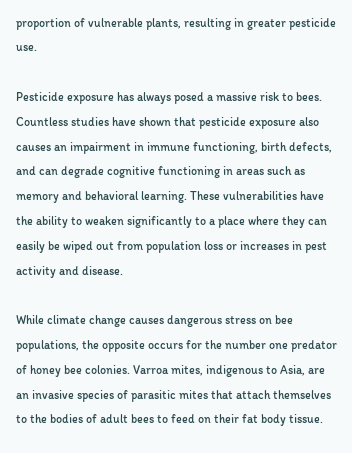proportion of vulnerable plants, resulting in greater pesticide use.

Pesticide exposure has always posed a massive risk to bees. Countless studies have shown that pesticide exposure also causes an impairment in immune functioning, birth defects, and can degrade cognitive functioning in areas such as memory and behavioral learning. These vulnerabilities have the ability to weaken significantly to a place where they can easily be wiped out from population loss or increases in pest activity and disease.

While climate change causes dangerous stress on bee populations, the opposite occurs for the number one predator of honey bee colonies. Varroa mites, indigenous to Asia, are an invasive species of parasitic mites that attach themselves to the bodies of adult bees to feed on their fat body tissue.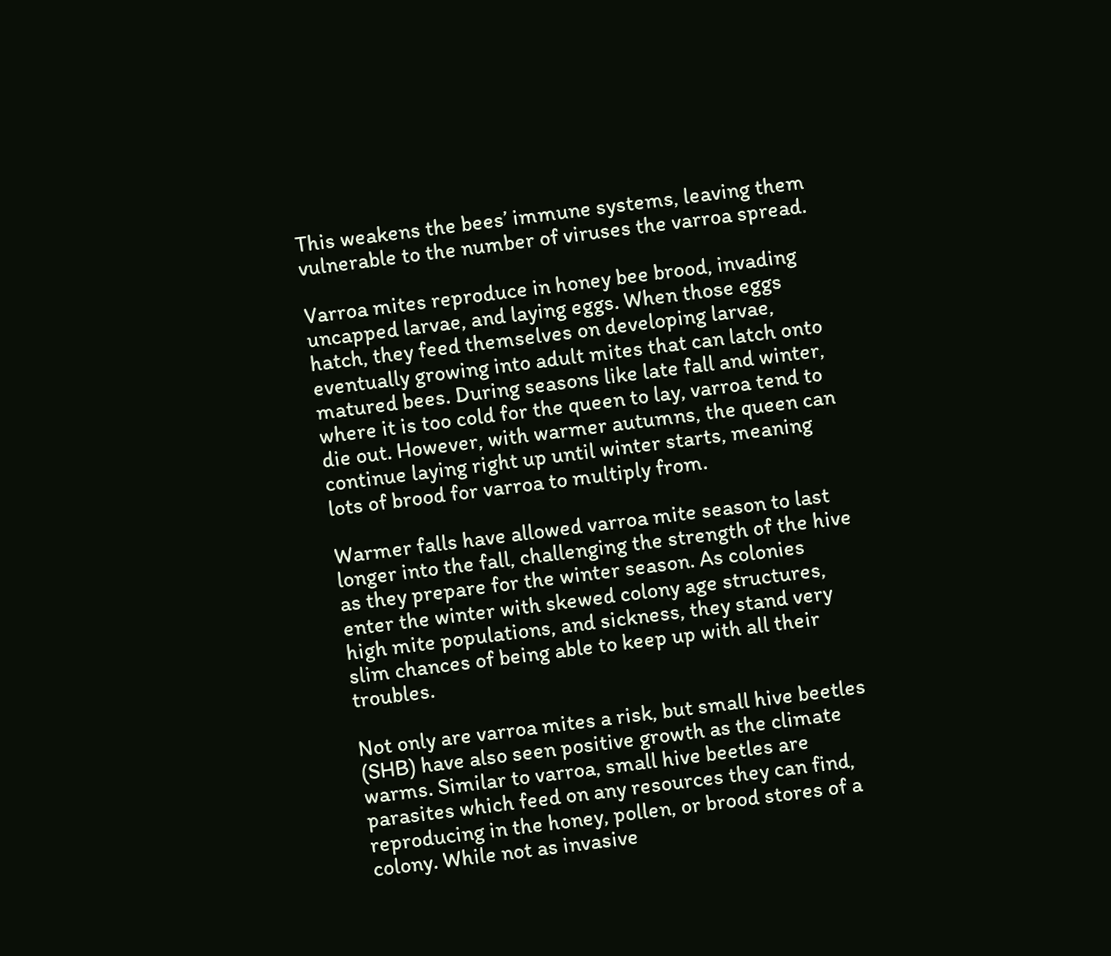This weakens the bees’ immune systems, leaving them vulnerable to the number of viruses the varroa spread.

Varroa mites reproduce in honey bee brood, invading uncapped larvae, and laying eggs. When those eggs hatch, they feed themselves on developing larvae, eventually growing into adult mites that can latch onto matured bees. During seasons like late fall and winter, where it is too cold for the queen to lay, varroa tend to die out. However, with warmer autumns, the queen can continue laying right up until winter starts, meaning lots of brood for varroa to multiply from.

Warmer falls have allowed varroa mite season to last longer into the fall, challenging the strength of the hive as they prepare for the winter season. As colonies enter the winter with skewed colony age structures, high mite populations, and sickness, they stand very slim chances of being able to keep up with all their troubles.

Not only are varroa mites a risk, but small hive beetles (SHB) have also seen positive growth as the climate warms. Similar to varroa, small hive beetles are parasites which feed on any resources they can find, reproducing in the honey, pollen, or brood stores of a colony. While not as invasive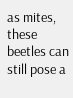as mites, these beetles can still pose a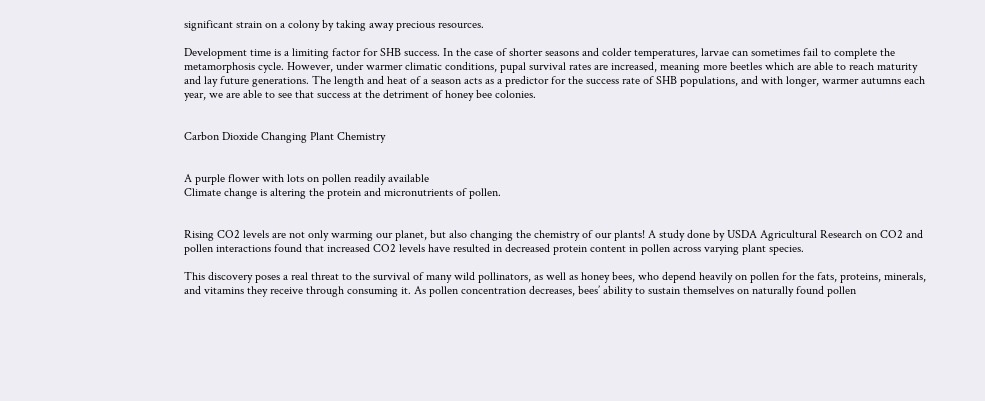significant strain on a colony by taking away precious resources.

Development time is a limiting factor for SHB success. In the case of shorter seasons and colder temperatures, larvae can sometimes fail to complete the metamorphosis cycle. However, under warmer climatic conditions, pupal survival rates are increased, meaning more beetles which are able to reach maturity and lay future generations. The length and heat of a season acts as a predictor for the success rate of SHB populations, and with longer, warmer autumns each year, we are able to see that success at the detriment of honey bee colonies.


Carbon Dioxide Changing Plant Chemistry


A purple flower with lots on pollen readily available
Climate change is altering the protein and micronutrients of pollen.


Rising CO2 levels are not only warming our planet, but also changing the chemistry of our plants! A study done by USDA Agricultural Research on CO2 and pollen interactions found that increased CO2 levels have resulted in decreased protein content in pollen across varying plant species.

This discovery poses a real threat to the survival of many wild pollinators, as well as honey bees, who depend heavily on pollen for the fats, proteins, minerals, and vitamins they receive through consuming it. As pollen concentration decreases, bees’ ability to sustain themselves on naturally found pollen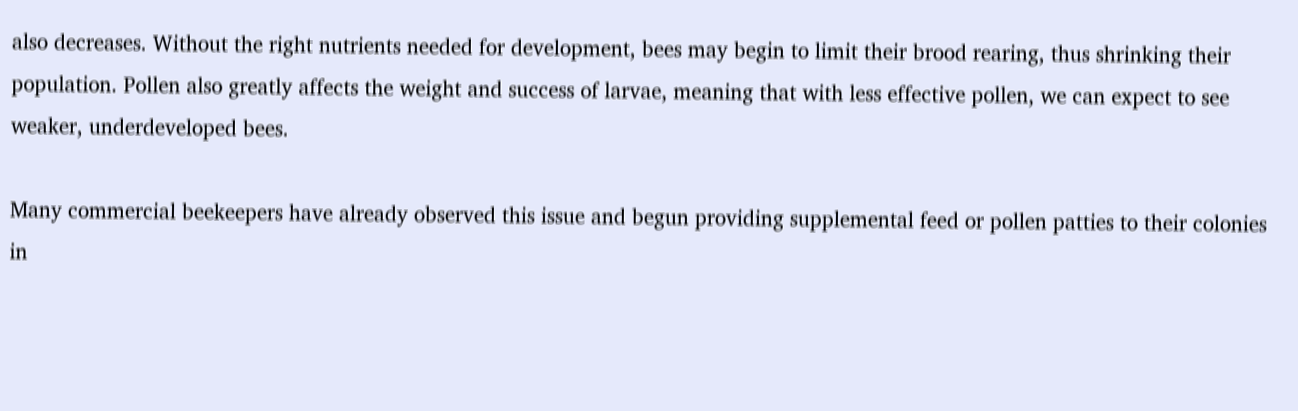also decreases. Without the right nutrients needed for development, bees may begin to limit their brood rearing, thus shrinking their population. Pollen also greatly affects the weight and success of larvae, meaning that with less effective pollen, we can expect to see weaker, underdeveloped bees.

Many commercial beekeepers have already observed this issue and begun providing supplemental feed or pollen patties to their colonies in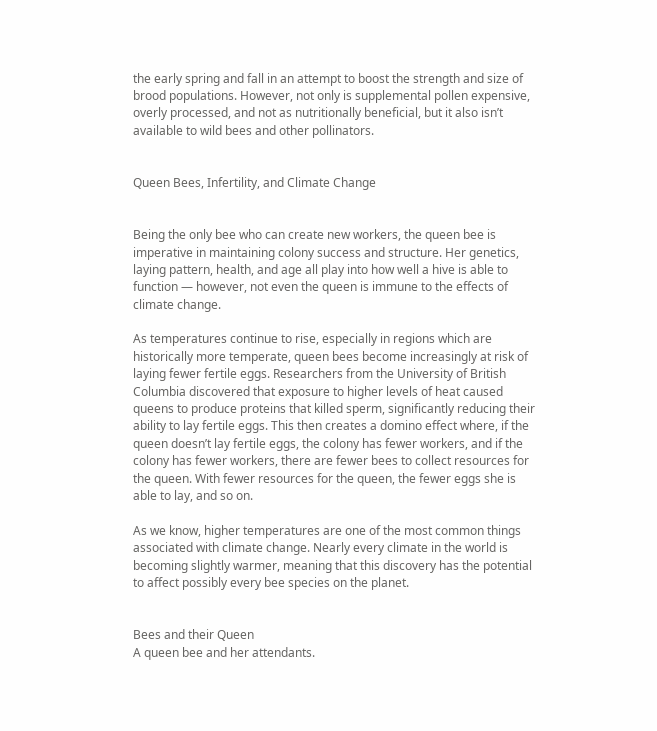the early spring and fall in an attempt to boost the strength and size of brood populations. However, not only is supplemental pollen expensive, overly processed, and not as nutritionally beneficial, but it also isn’t available to wild bees and other pollinators.


Queen Bees, Infertility, and Climate Change


Being the only bee who can create new workers, the queen bee is imperative in maintaining colony success and structure. Her genetics, laying pattern, health, and age all play into how well a hive is able to function — however, not even the queen is immune to the effects of climate change.

As temperatures continue to rise, especially in regions which are historically more temperate, queen bees become increasingly at risk of laying fewer fertile eggs. Researchers from the University of British Columbia discovered that exposure to higher levels of heat caused queens to produce proteins that killed sperm, significantly reducing their ability to lay fertile eggs. This then creates a domino effect where, if the queen doesn’t lay fertile eggs, the colony has fewer workers, and if the colony has fewer workers, there are fewer bees to collect resources for the queen. With fewer resources for the queen, the fewer eggs she is able to lay, and so on.

As we know, higher temperatures are one of the most common things associated with climate change. Nearly every climate in the world is becoming slightly warmer, meaning that this discovery has the potential to affect possibly every bee species on the planet.


Bees and their Queen
A queen bee and her attendants.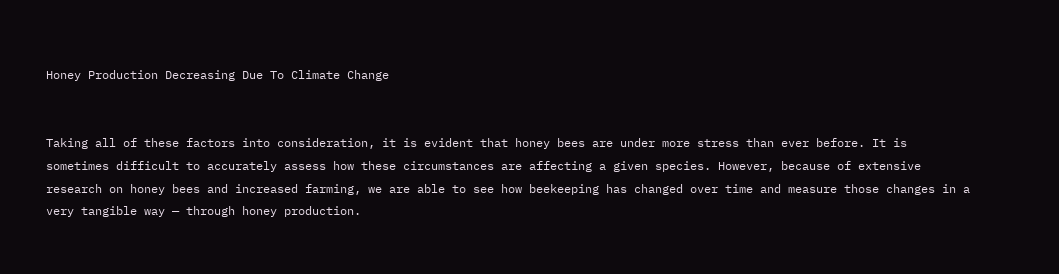Honey Production Decreasing Due To Climate Change


Taking all of these factors into consideration, it is evident that honey bees are under more stress than ever before. It is sometimes difficult to accurately assess how these circumstances are affecting a given species. However, because of extensive research on honey bees and increased farming, we are able to see how beekeeping has changed over time and measure those changes in a very tangible way — through honey production.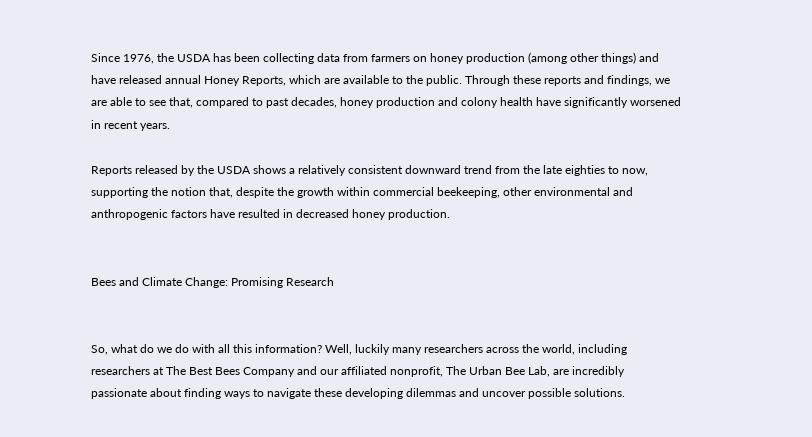Since 1976, the USDA has been collecting data from farmers on honey production (among other things) and have released annual Honey Reports, which are available to the public. Through these reports and findings, we are able to see that, compared to past decades, honey production and colony health have significantly worsened in recent years.

Reports released by the USDA shows a relatively consistent downward trend from the late eighties to now, supporting the notion that, despite the growth within commercial beekeeping, other environmental and anthropogenic factors have resulted in decreased honey production.


Bees and Climate Change: Promising Research


So, what do we do with all this information? Well, luckily many researchers across the world, including researchers at The Best Bees Company and our affiliated nonprofit, The Urban Bee Lab, are incredibly passionate about finding ways to navigate these developing dilemmas and uncover possible solutions.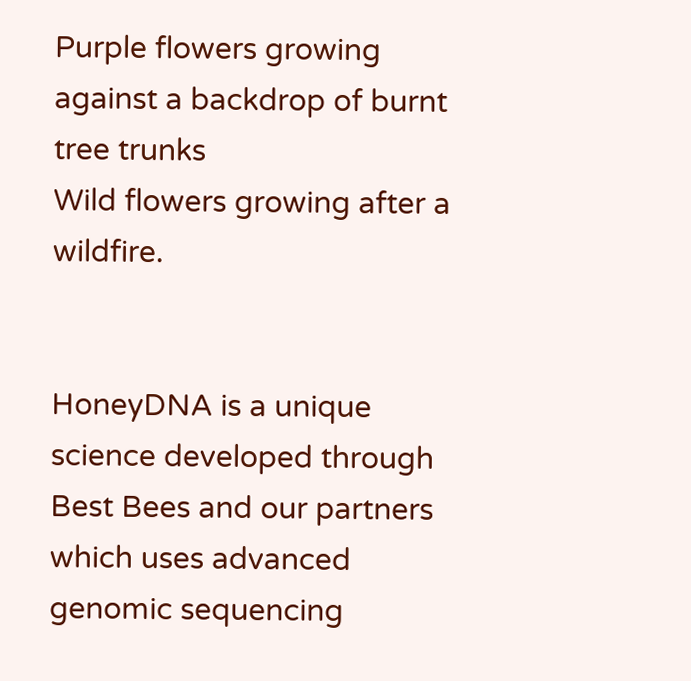Purple flowers growing against a backdrop of burnt tree trunks
Wild flowers growing after a wildfire.


HoneyDNA is a unique science developed through Best Bees and our partners which uses advanced genomic sequencing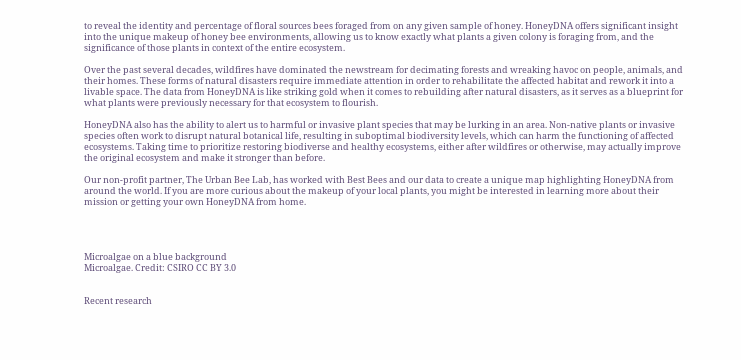to reveal the identity and percentage of floral sources bees foraged from on any given sample of honey. HoneyDNA offers significant insight into the unique makeup of honey bee environments, allowing us to know exactly what plants a given colony is foraging from, and the significance of those plants in context of the entire ecosystem.

Over the past several decades, wildfires have dominated the newstream for decimating forests and wreaking havoc on people, animals, and their homes. These forms of natural disasters require immediate attention in order to rehabilitate the affected habitat and rework it into a livable space. The data from HoneyDNA is like striking gold when it comes to rebuilding after natural disasters, as it serves as a blueprint for what plants were previously necessary for that ecosystem to flourish.

HoneyDNA also has the ability to alert us to harmful or invasive plant species that may be lurking in an area. Non-native plants or invasive species often work to disrupt natural botanical life, resulting in suboptimal biodiversity levels, which can harm the functioning of affected ecosystems. Taking time to prioritize restoring biodiverse and healthy ecosystems, either after wildfires or otherwise, may actually improve the original ecosystem and make it stronger than before.

Our non-profit partner, The Urban Bee Lab, has worked with Best Bees and our data to create a unique map highlighting HoneyDNA from around the world. If you are more curious about the makeup of your local plants, you might be interested in learning more about their mission or getting your own HoneyDNA from home.




Microalgae on a blue background
Microalgae. Credit: CSIRO CC BY 3.0


Recent research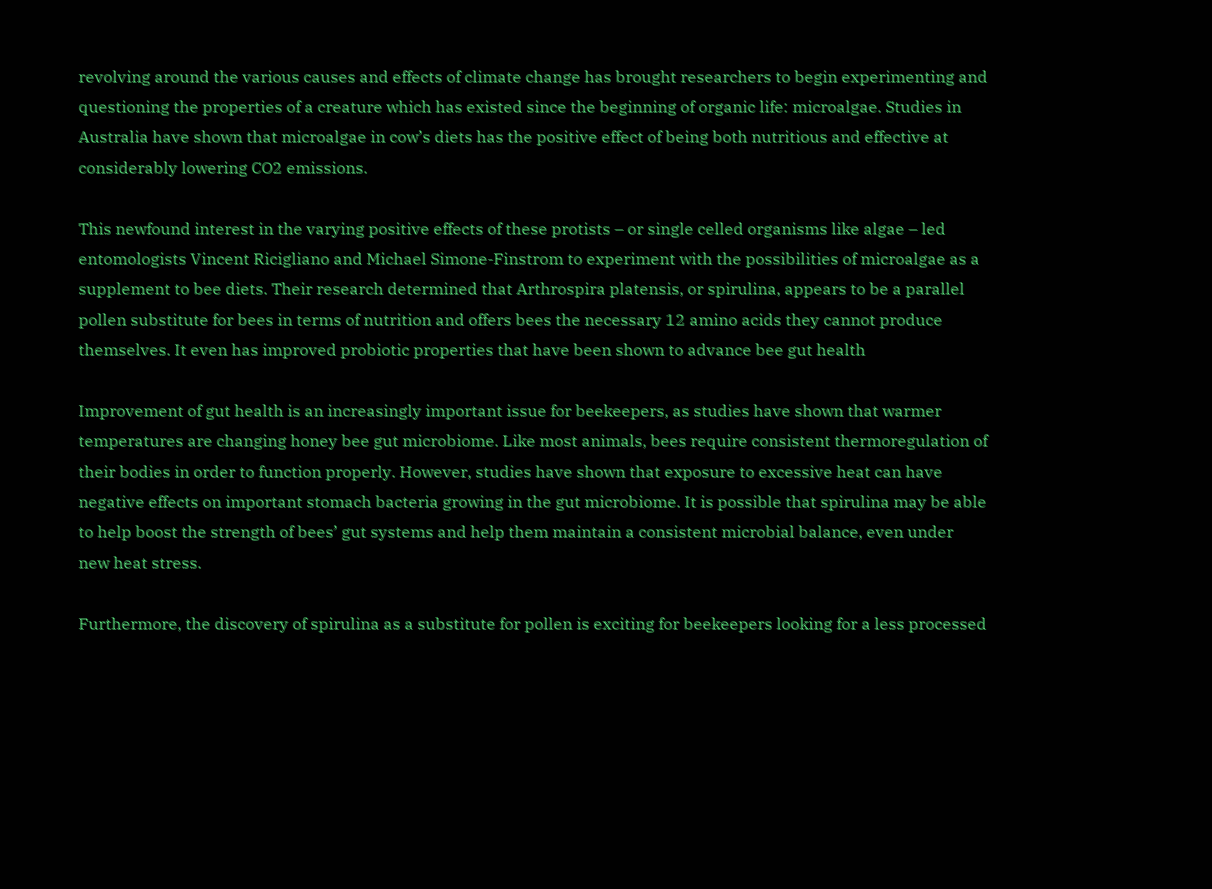revolving around the various causes and effects of climate change has brought researchers to begin experimenting and questioning the properties of a creature which has existed since the beginning of organic life: microalgae. Studies in Australia have shown that microalgae in cow’s diets has the positive effect of being both nutritious and effective at considerably lowering CO2 emissions.

This newfound interest in the varying positive effects of these protists – or single celled organisms like algae – led entomologists Vincent Ricigliano and Michael Simone-Finstrom to experiment with the possibilities of microalgae as a supplement to bee diets. Their research determined that Arthrospira platensis, or spirulina, appears to be a parallel pollen substitute for bees in terms of nutrition and offers bees the necessary 12 amino acids they cannot produce themselves. It even has improved probiotic properties that have been shown to advance bee gut health

Improvement of gut health is an increasingly important issue for beekeepers, as studies have shown that warmer temperatures are changing honey bee gut microbiome. Like most animals, bees require consistent thermoregulation of their bodies in order to function properly. However, studies have shown that exposure to excessive heat can have negative effects on important stomach bacteria growing in the gut microbiome. It is possible that spirulina may be able to help boost the strength of bees’ gut systems and help them maintain a consistent microbial balance, even under new heat stress.

Furthermore, the discovery of spirulina as a substitute for pollen is exciting for beekeepers looking for a less processed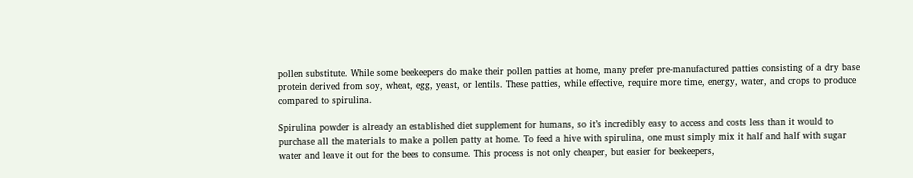pollen substitute. While some beekeepers do make their pollen patties at home, many prefer pre-manufactured patties consisting of a dry base protein derived from soy, wheat, egg, yeast, or lentils. These patties, while effective, require more time, energy, water, and crops to produce compared to spirulina.

Spirulina powder is already an established diet supplement for humans, so it’s incredibly easy to access and costs less than it would to purchase all the materials to make a pollen patty at home. To feed a hive with spirulina, one must simply mix it half and half with sugar water and leave it out for the bees to consume. This process is not only cheaper, but easier for beekeepers,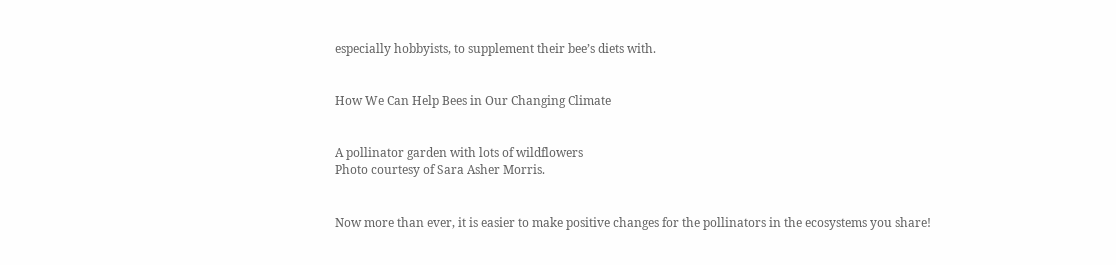especially hobbyists, to supplement their bee’s diets with.


How We Can Help Bees in Our Changing Climate


A pollinator garden with lots of wildflowers
Photo courtesy of Sara Asher Morris.


Now more than ever, it is easier to make positive changes for the pollinators in the ecosystems you share!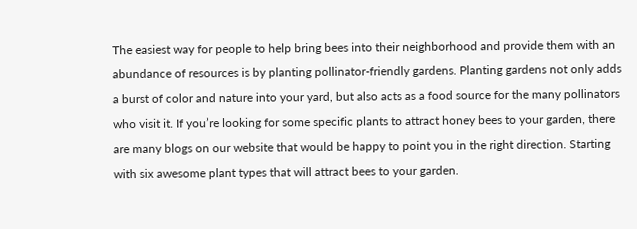The easiest way for people to help bring bees into their neighborhood and provide them with an abundance of resources is by planting pollinator-friendly gardens. Planting gardens not only adds a burst of color and nature into your yard, but also acts as a food source for the many pollinators who visit it. If you’re looking for some specific plants to attract honey bees to your garden, there are many blogs on our website that would be happy to point you in the right direction. Starting with six awesome plant types that will attract bees to your garden.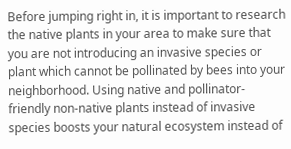Before jumping right in, it is important to research the native plants in your area to make sure that you are not introducing an invasive species or plant which cannot be pollinated by bees into your neighborhood. Using native and pollinator-friendly non-native plants instead of invasive species boosts your natural ecosystem instead of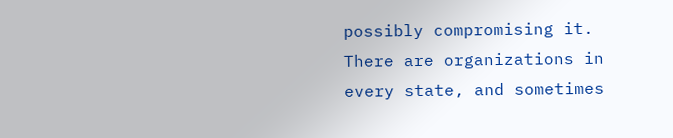possibly compromising it. There are organizations in every state, and sometimes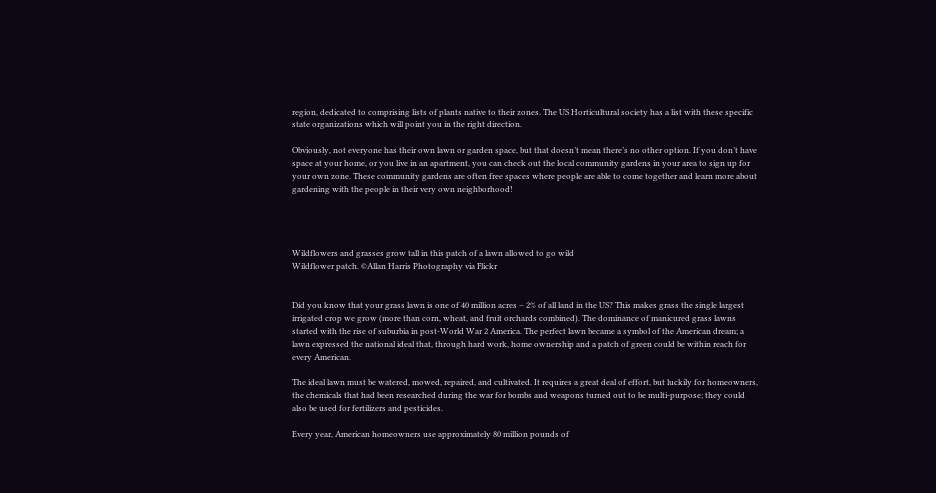region, dedicated to comprising lists of plants native to their zones. The US Horticultural society has a list with these specific state organizations which will point you in the right direction.

Obviously, not everyone has their own lawn or garden space, but that doesn’t mean there’s no other option. If you don’t have space at your home, or you live in an apartment, you can check out the local community gardens in your area to sign up for your own zone. These community gardens are often free spaces where people are able to come together and learn more about gardening with the people in their very own neighborhood!




Wildflowers and grasses grow tall in this patch of a lawn allowed to go wild
Wildflower patch. ©Allan Harris Photography via Flickr


Did you know that your grass lawn is one of 40 million acres – 2% of all land in the US? This makes grass the single largest irrigated crop we grow (more than corn, wheat, and fruit orchards combined). The dominance of manicured grass lawns started with the rise of suburbia in post-World War 2 America. The perfect lawn became a symbol of the American dream; a lawn expressed the national ideal that, through hard work, home ownership and a patch of green could be within reach for every American.

The ideal lawn must be watered, mowed, repaired, and cultivated. It requires a great deal of effort, but luckily for homeowners, the chemicals that had been researched during the war for bombs and weapons turned out to be multi-purpose; they could also be used for fertilizers and pesticides.

Every year, American homeowners use approximately 80 million pounds of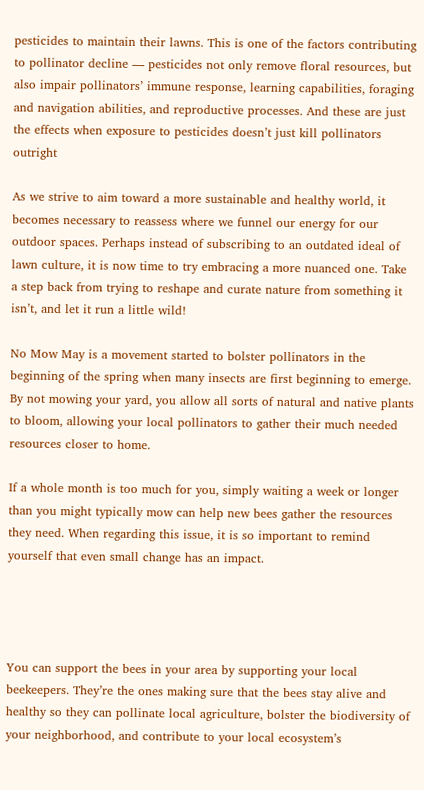pesticides to maintain their lawns. This is one of the factors contributing to pollinator decline — pesticides not only remove floral resources, but also impair pollinators’ immune response, learning capabilities, foraging and navigation abilities, and reproductive processes. And these are just the effects when exposure to pesticides doesn’t just kill pollinators outright

As we strive to aim toward a more sustainable and healthy world, it becomes necessary to reassess where we funnel our energy for our outdoor spaces. Perhaps instead of subscribing to an outdated ideal of lawn culture, it is now time to try embracing a more nuanced one. Take a step back from trying to reshape and curate nature from something it isn’t, and let it run a little wild!

No Mow May is a movement started to bolster pollinators in the beginning of the spring when many insects are first beginning to emerge. By not mowing your yard, you allow all sorts of natural and native plants to bloom, allowing your local pollinators to gather their much needed resources closer to home.

If a whole month is too much for you, simply waiting a week or longer than you might typically mow can help new bees gather the resources they need. When regarding this issue, it is so important to remind yourself that even small change has an impact.




You can support the bees in your area by supporting your local beekeepers. They’re the ones making sure that the bees stay alive and healthy so they can pollinate local agriculture, bolster the biodiversity of your neighborhood, and contribute to your local ecosystem’s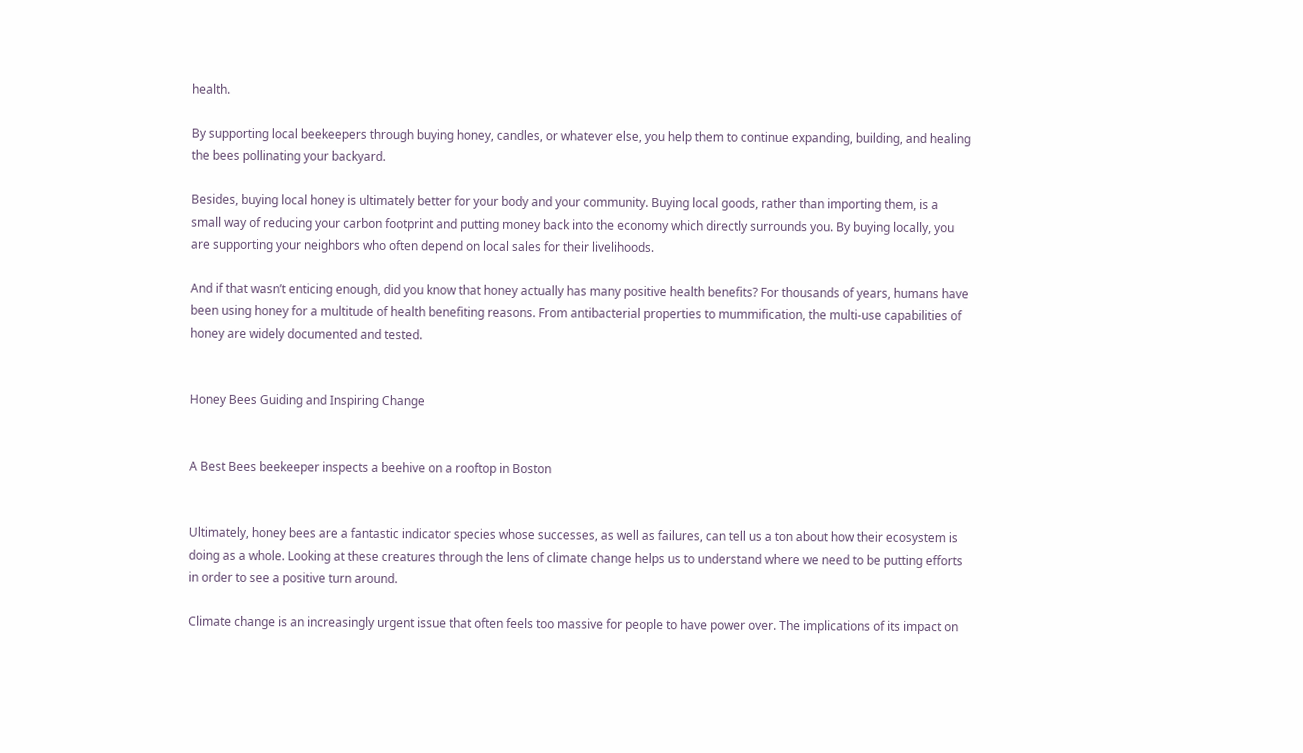health.

By supporting local beekeepers through buying honey, candles, or whatever else, you help them to continue expanding, building, and healing the bees pollinating your backyard.

Besides, buying local honey is ultimately better for your body and your community. Buying local goods, rather than importing them, is a small way of reducing your carbon footprint and putting money back into the economy which directly surrounds you. By buying locally, you are supporting your neighbors who often depend on local sales for their livelihoods.

And if that wasn’t enticing enough, did you know that honey actually has many positive health benefits? For thousands of years, humans have been using honey for a multitude of health benefiting reasons. From antibacterial properties to mummification, the multi-use capabilities of honey are widely documented and tested.


Honey Bees Guiding and Inspiring Change


A Best Bees beekeeper inspects a beehive on a rooftop in Boston


Ultimately, honey bees are a fantastic indicator species whose successes, as well as failures, can tell us a ton about how their ecosystem is doing as a whole. Looking at these creatures through the lens of climate change helps us to understand where we need to be putting efforts in order to see a positive turn around.

Climate change is an increasingly urgent issue that often feels too massive for people to have power over. The implications of its impact on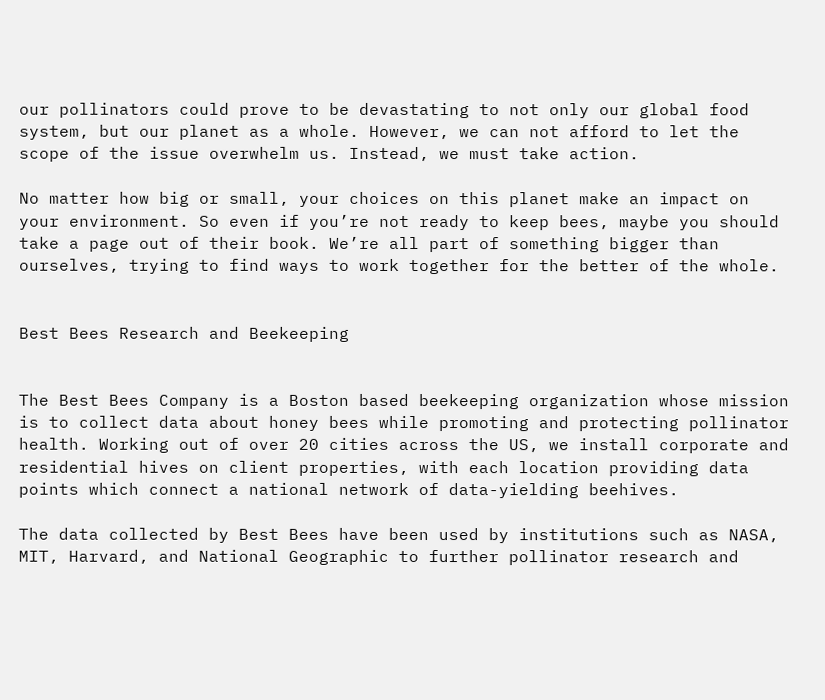our pollinators could prove to be devastating to not only our global food system, but our planet as a whole. However, we can not afford to let the scope of the issue overwhelm us. Instead, we must take action.

No matter how big or small, your choices on this planet make an impact on your environment. So even if you’re not ready to keep bees, maybe you should take a page out of their book. We’re all part of something bigger than ourselves, trying to find ways to work together for the better of the whole.


Best Bees Research and Beekeeping


The Best Bees Company is a Boston based beekeeping organization whose mission is to collect data about honey bees while promoting and protecting pollinator health. Working out of over 20 cities across the US, we install corporate and residential hives on client properties, with each location providing data points which connect a national network of data-yielding beehives.

The data collected by Best Bees have been used by institutions such as NASA, MIT, Harvard, and National Geographic to further pollinator research and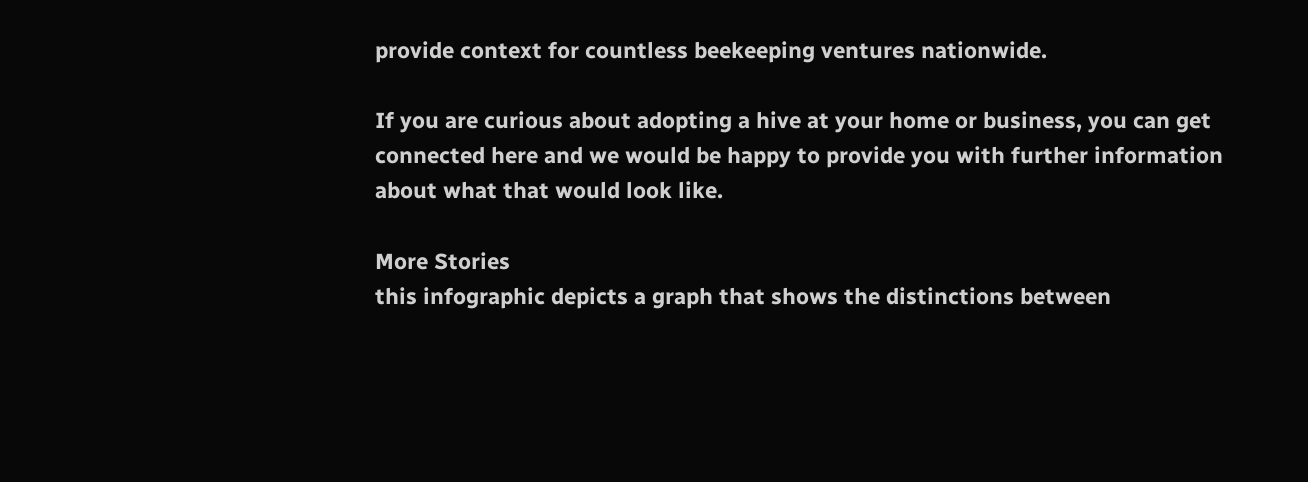provide context for countless beekeeping ventures nationwide.

If you are curious about adopting a hive at your home or business, you can get connected here and we would be happy to provide you with further information about what that would look like.

More Stories
this infographic depicts a graph that shows the distinctions between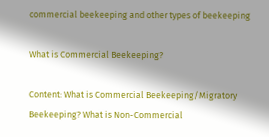commercial beekeeping and other types of beekeeping

What is Commercial Beekeeping?

Content: What is Commercial Beekeeping/Migratory Beekeeping? What is Non-Commercial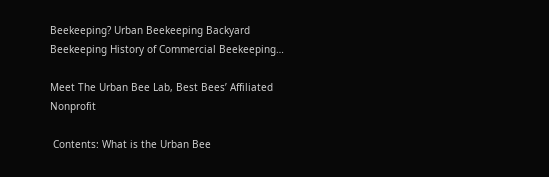Beekeeping? Urban Beekeeping Backyard Beekeeping History of Commercial Beekeeping…

Meet The Urban Bee Lab, Best Bees’ Affiliated Nonprofit

 Contents: What is the Urban Bee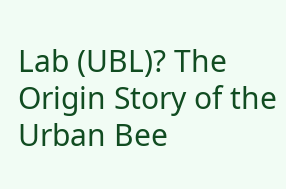Lab (UBL)? The Origin Story of the Urban Bee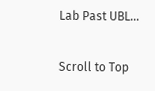Lab Past UBL…

Scroll to Top